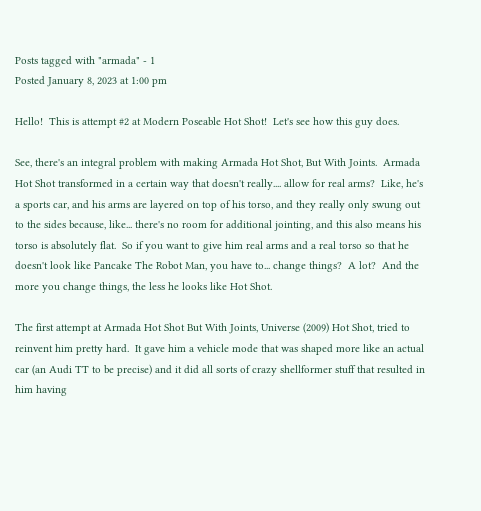Posts tagged with "armada" - 1
Posted January 8, 2023 at 1:00 pm

Hello!  This is attempt #2 at Modern Poseable Hot Shot!  Let's see how this guy does.

See, there's an integral problem with making Armada Hot Shot, But With Joints.  Armada Hot Shot transformed in a certain way that doesn't really.... allow for real arms?  Like, he's a sports car, and his arms are layered on top of his torso, and they really only swung out to the sides because, like... there's no room for additional jointing, and this also means his torso is absolutely flat.  So if you want to give him real arms and a real torso so that he doesn't look like Pancake The Robot Man, you have to... change things?  A lot?  And the more you change things, the less he looks like Hot Shot.

The first attempt at Armada Hot Shot But With Joints, Universe (2009) Hot Shot, tried to reinvent him pretty hard.  It gave him a vehicle mode that was shaped more like an actual car (an Audi TT to be precise) and it did all sorts of crazy shellformer stuff that resulted in him having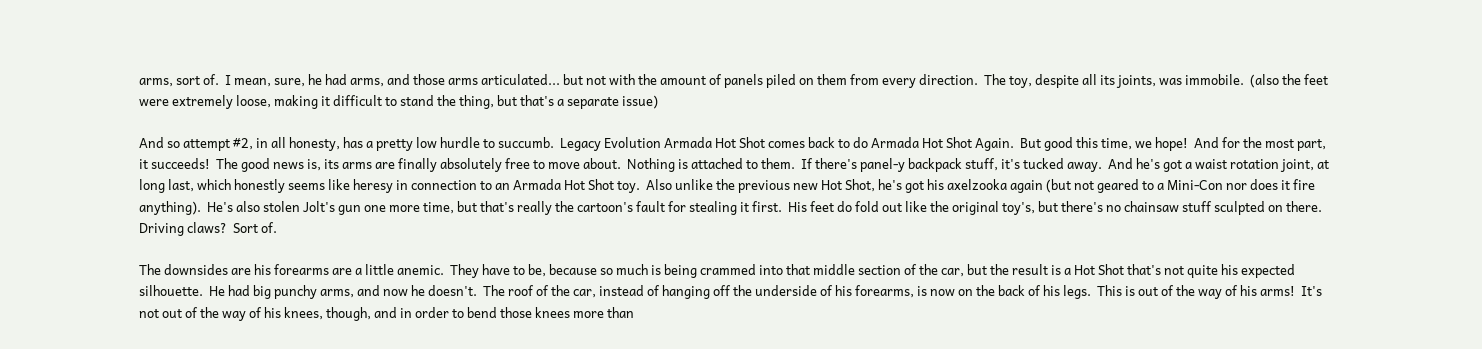arms, sort of.  I mean, sure, he had arms, and those arms articulated... but not with the amount of panels piled on them from every direction.  The toy, despite all its joints, was immobile.  (also the feet were extremely loose, making it difficult to stand the thing, but that's a separate issue)

And so attempt #2, in all honesty, has a pretty low hurdle to succumb.  Legacy Evolution Armada Hot Shot comes back to do Armada Hot Shot Again.  But good this time, we hope!  And for the most part, it succeeds!  The good news is, its arms are finally absolutely free to move about.  Nothing is attached to them.  If there's panel-y backpack stuff, it's tucked away.  And he's got a waist rotation joint, at long last, which honestly seems like heresy in connection to an Armada Hot Shot toy.  Also unlike the previous new Hot Shot, he's got his axelzooka again (but not geared to a Mini-Con nor does it fire anything).  He's also stolen Jolt's gun one more time, but that's really the cartoon's fault for stealing it first.  His feet do fold out like the original toy's, but there's no chainsaw stuff sculpted on there.  Driving claws?  Sort of.

The downsides are his forearms are a little anemic.  They have to be, because so much is being crammed into that middle section of the car, but the result is a Hot Shot that's not quite his expected silhouette.  He had big punchy arms, and now he doesn't.  The roof of the car, instead of hanging off the underside of his forearms, is now on the back of his legs.  This is out of the way of his arms!  It's not out of the way of his knees, though, and in order to bend those knees more than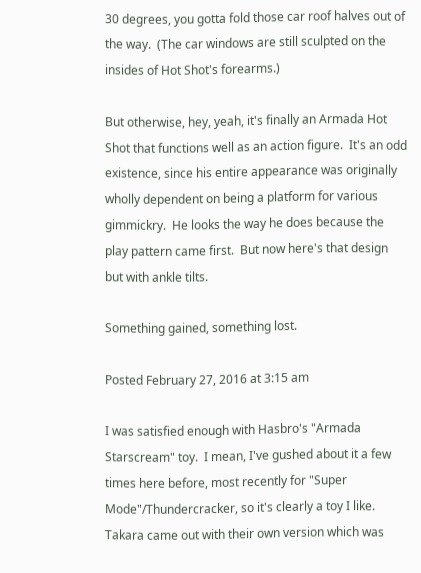30 degrees, you gotta fold those car roof halves out of the way.  (The car windows are still sculpted on the insides of Hot Shot's forearms.)

But otherwise, hey, yeah, it's finally an Armada Hot Shot that functions well as an action figure.  It's an odd existence, since his entire appearance was originally wholly dependent on being a platform for various gimmickry.  He looks the way he does because the play pattern came first.  But now here's that design but with ankle tilts.

Something gained, something lost.

Posted February 27, 2016 at 3:15 am

I was satisfied enough with Hasbro's "Armada Starscream" toy.  I mean, I've gushed about it a few times here before, most recently for "Super Mode"/Thundercracker, so it's clearly a toy I like.  Takara came out with their own version which was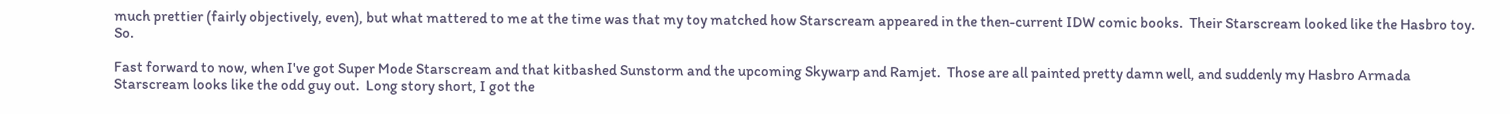much prettier (fairly objectively, even), but what mattered to me at the time was that my toy matched how Starscream appeared in the then-current IDW comic books.  Their Starscream looked like the Hasbro toy.  So.

Fast forward to now, when I've got Super Mode Starscream and that kitbashed Sunstorm and the upcoming Skywarp and Ramjet.  Those are all painted pretty damn well, and suddenly my Hasbro Armada Starscream looks like the odd guy out.  Long story short, I got the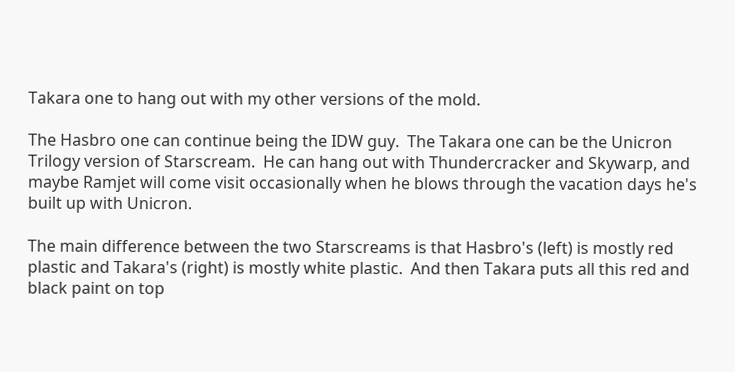Takara one to hang out with my other versions of the mold.

The Hasbro one can continue being the IDW guy.  The Takara one can be the Unicron Trilogy version of Starscream.  He can hang out with Thundercracker and Skywarp, and maybe Ramjet will come visit occasionally when he blows through the vacation days he's built up with Unicron.

The main difference between the two Starscreams is that Hasbro's (left) is mostly red plastic and Takara's (right) is mostly white plastic.  And then Takara puts all this red and black paint on top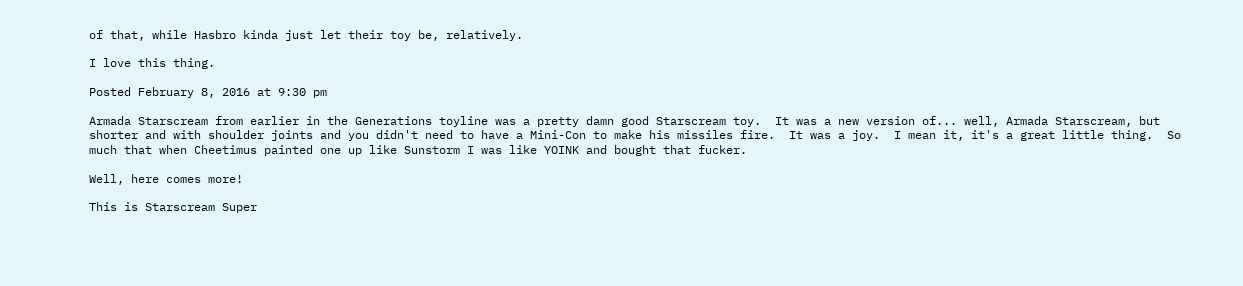of that, while Hasbro kinda just let their toy be, relatively.

I love this thing.

Posted February 8, 2016 at 9:30 pm

Armada Starscream from earlier in the Generations toyline was a pretty damn good Starscream toy.  It was a new version of... well, Armada Starscream, but shorter and with shoulder joints and you didn't need to have a Mini-Con to make his missiles fire.  It was a joy.  I mean it, it's a great little thing.  So much that when Cheetimus painted one up like Sunstorm I was like YOINK and bought that fucker.

Well, here comes more!

This is Starscream Super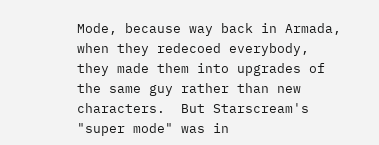Mode, because way back in Armada, when they redecoed everybody, they made them into upgrades of the same guy rather than new characters.  But Starscream's "super mode" was in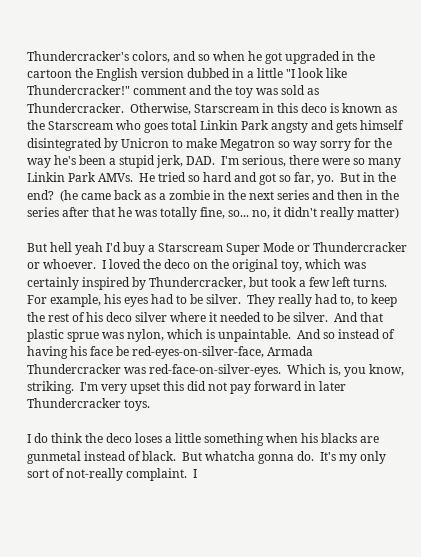Thundercracker's colors, and so when he got upgraded in the cartoon the English version dubbed in a little "I look like Thundercracker!" comment and the toy was sold as Thundercracker.  Otherwise, Starscream in this deco is known as the Starscream who goes total Linkin Park angsty and gets himself disintegrated by Unicron to make Megatron so way sorry for the way he's been a stupid jerk, DAD.  I'm serious, there were so many Linkin Park AMVs.  He tried so hard and got so far, yo.  But in the end?  (he came back as a zombie in the next series and then in the series after that he was totally fine, so... no, it didn't really matter)

But hell yeah I'd buy a Starscream Super Mode or Thundercracker or whoever.  I loved the deco on the original toy, which was certainly inspired by Thundercracker, but took a few left turns.  For example, his eyes had to be silver.  They really had to, to keep the rest of his deco silver where it needed to be silver.  And that plastic sprue was nylon, which is unpaintable.  And so instead of having his face be red-eyes-on-silver-face, Armada Thundercracker was red-face-on-silver-eyes.  Which is, you know, striking.  I'm very upset this did not pay forward in later Thundercracker toys.

I do think the deco loses a little something when his blacks are gunmetal instead of black.  But whatcha gonna do.  It's my only sort of not-really complaint.  I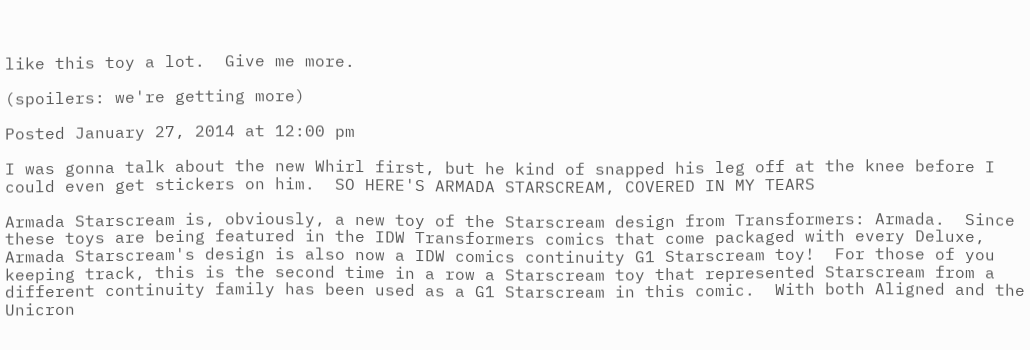like this toy a lot.  Give me more.

(spoilers: we're getting more)

Posted January 27, 2014 at 12:00 pm

I was gonna talk about the new Whirl first, but he kind of snapped his leg off at the knee before I could even get stickers on him.  SO HERE'S ARMADA STARSCREAM, COVERED IN MY TEARS

Armada Starscream is, obviously, a new toy of the Starscream design from Transformers: Armada.  Since these toys are being featured in the IDW Transformers comics that come packaged with every Deluxe, Armada Starscream's design is also now a IDW comics continuity G1 Starscream toy!  For those of you keeping track, this is the second time in a row a Starscream toy that represented Starscream from a different continuity family has been used as a G1 Starscream in this comic.  With both Aligned and the Unicron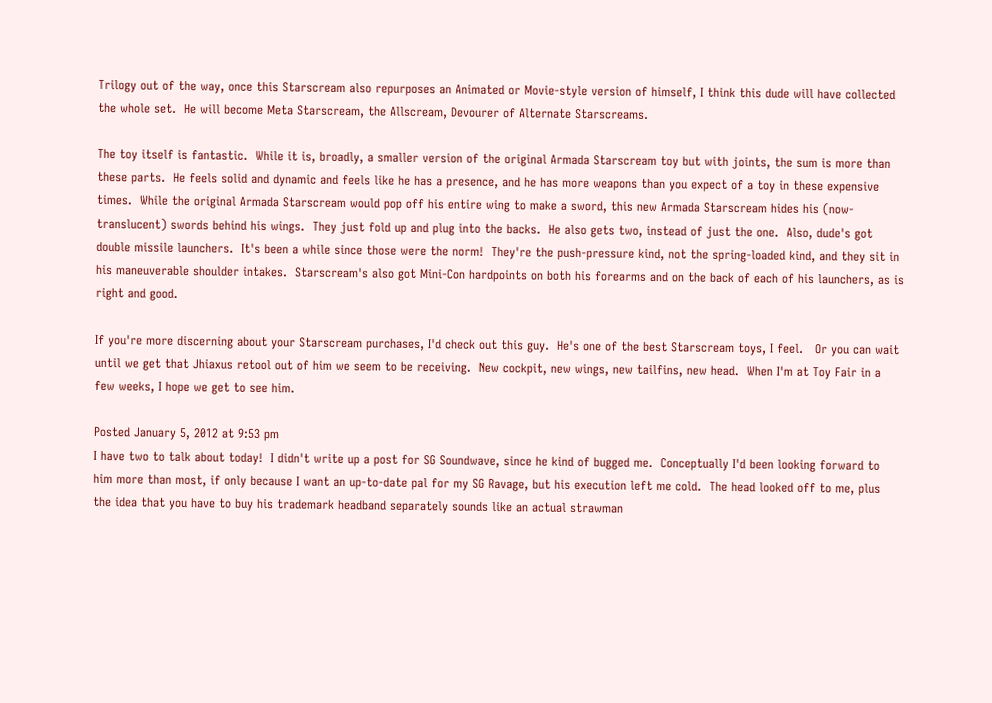Trilogy out of the way, once this Starscream also repurposes an Animated or Movie-style version of himself, I think this dude will have collected the whole set.  He will become Meta Starscream, the Allscream, Devourer of Alternate Starscreams.

The toy itself is fantastic.  While it is, broadly, a smaller version of the original Armada Starscream toy but with joints, the sum is more than these parts.  He feels solid and dynamic and feels like he has a presence, and he has more weapons than you expect of a toy in these expensive times.  While the original Armada Starscream would pop off his entire wing to make a sword, this new Armada Starscream hides his (now-translucent) swords behind his wings.  They just fold up and plug into the backs.  He also gets two, instead of just the one.  Also, dude's got double missile launchers.  It's been a while since those were the norm!  They're the push-pressure kind, not the spring-loaded kind, and they sit in his maneuverable shoulder intakes.  Starscream's also got Mini-Con hardpoints on both his forearms and on the back of each of his launchers, as is right and good.

If you're more discerning about your Starscream purchases, I'd check out this guy.  He's one of the best Starscream toys, I feel.   Or you can wait until we get that Jhiaxus retool out of him we seem to be receiving.  New cockpit, new wings, new tailfins, new head.  When I'm at Toy Fair in a few weeks, I hope we get to see him.

Posted January 5, 2012 at 9:53 pm
I have two to talk about today!  I didn't write up a post for SG Soundwave, since he kind of bugged me.  Conceptually I'd been looking forward to him more than most, if only because I want an up-to-date pal for my SG Ravage, but his execution left me cold.  The head looked off to me, plus the idea that you have to buy his trademark headband separately sounds like an actual strawman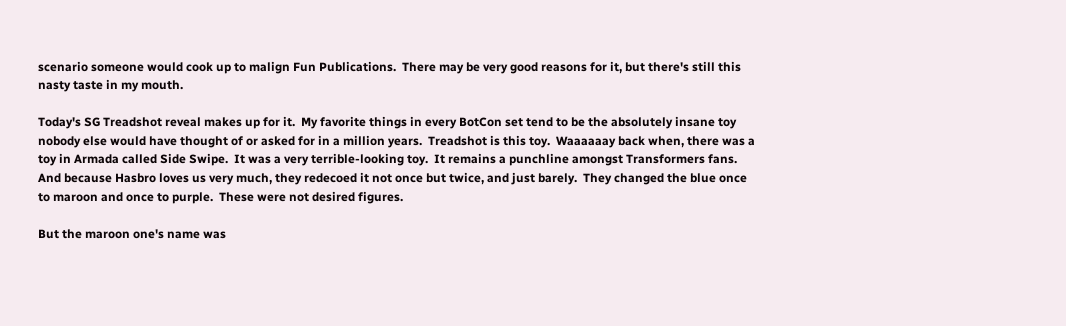scenario someone would cook up to malign Fun Publications.  There may be very good reasons for it, but there's still this nasty taste in my mouth.

Today's SG Treadshot reveal makes up for it.  My favorite things in every BotCon set tend to be the absolutely insane toy nobody else would have thought of or asked for in a million years.  Treadshot is this toy.  Waaaaaay back when, there was a toy in Armada called Side Swipe.  It was a very terrible-looking toy.  It remains a punchline amongst Transformers fans.  And because Hasbro loves us very much, they redecoed it not once but twice, and just barely.  They changed the blue once to maroon and once to purple.  These were not desired figures.

But the maroon one's name was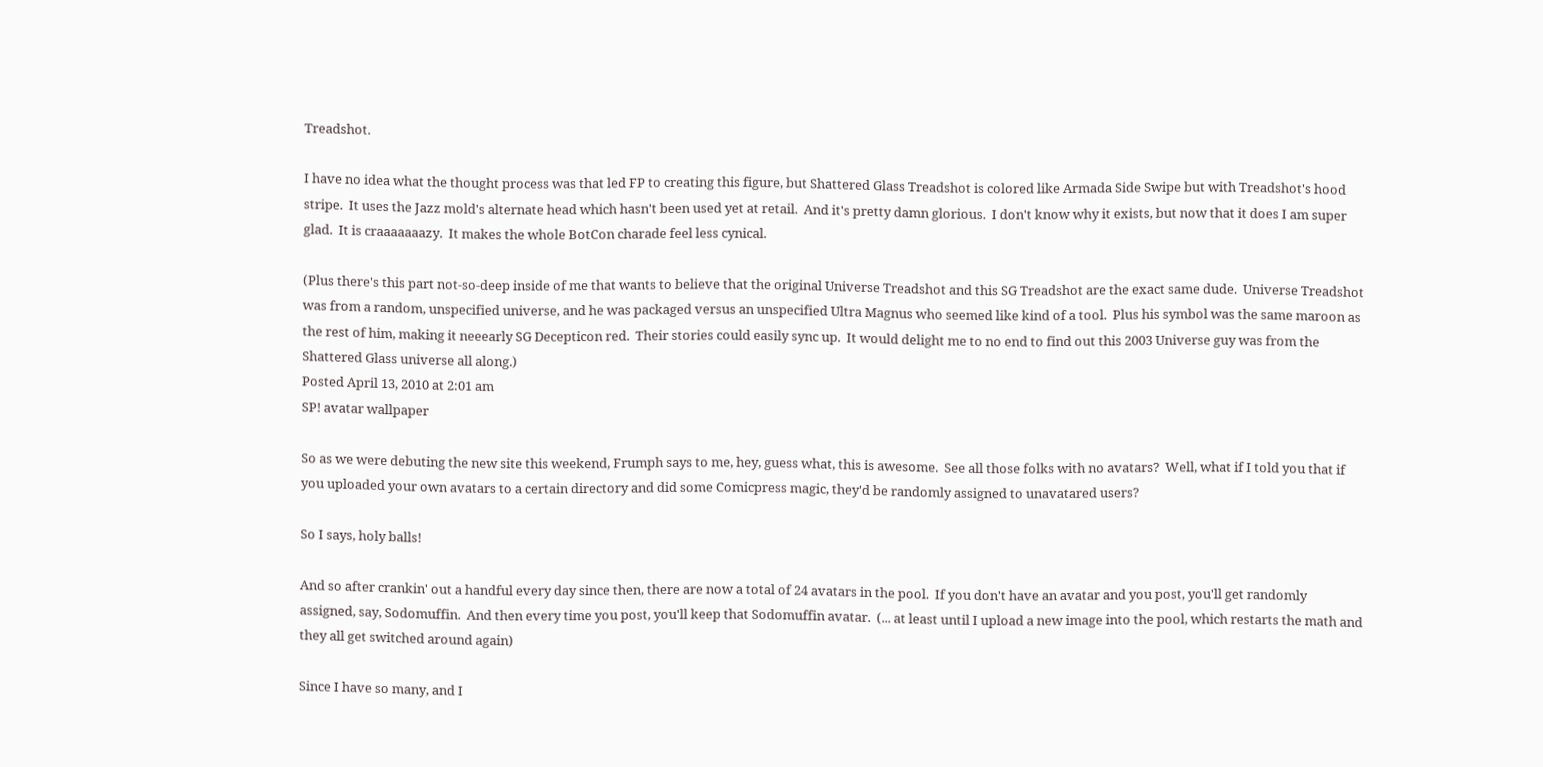Treadshot.

I have no idea what the thought process was that led FP to creating this figure, but Shattered Glass Treadshot is colored like Armada Side Swipe but with Treadshot's hood stripe.  It uses the Jazz mold's alternate head which hasn't been used yet at retail.  And it's pretty damn glorious.  I don't know why it exists, but now that it does I am super glad.  It is craaaaaaazy.  It makes the whole BotCon charade feel less cynical.

(Plus there's this part not-so-deep inside of me that wants to believe that the original Universe Treadshot and this SG Treadshot are the exact same dude.  Universe Treadshot was from a random, unspecified universe, and he was packaged versus an unspecified Ultra Magnus who seemed like kind of a tool.  Plus his symbol was the same maroon as the rest of him, making it neeearly SG Decepticon red.  Their stories could easily sync up.  It would delight me to no end to find out this 2003 Universe guy was from the Shattered Glass universe all along.)
Posted April 13, 2010 at 2:01 am
SP! avatar wallpaper

So as we were debuting the new site this weekend, Frumph says to me, hey, guess what, this is awesome.  See all those folks with no avatars?  Well, what if I told you that if you uploaded your own avatars to a certain directory and did some Comicpress magic, they'd be randomly assigned to unavatared users?

So I says, holy balls!

And so after crankin' out a handful every day since then, there are now a total of 24 avatars in the pool.  If you don't have an avatar and you post, you'll get randomly assigned, say, Sodomuffin.  And then every time you post, you'll keep that Sodomuffin avatar.  (... at least until I upload a new image into the pool, which restarts the math and they all get switched around again)

Since I have so many, and I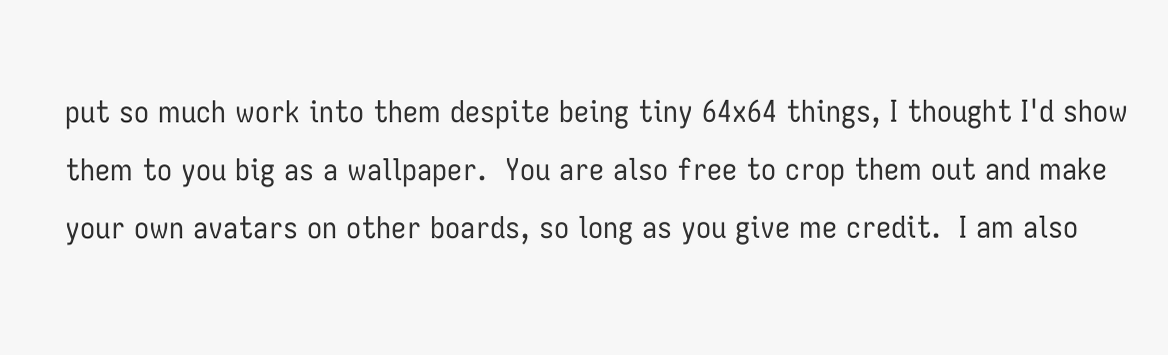put so much work into them despite being tiny 64x64 things, I thought I'd show them to you big as a wallpaper.  You are also free to crop them out and make your own avatars on other boards, so long as you give me credit.  I am also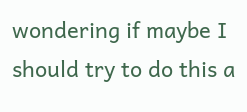wondering if maybe I should try to do this a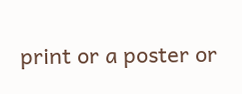print or a poster or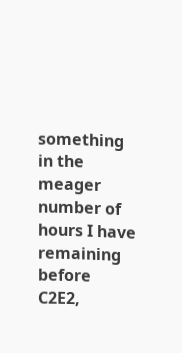something in the meager number of hours I have remaining before C2E2,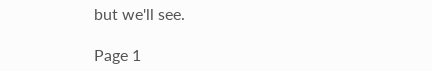but we'll see.

Page 1